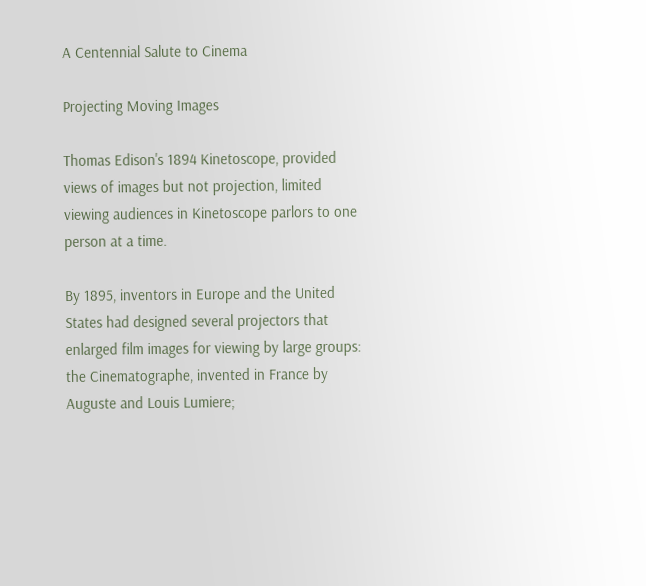A Centennial Salute to Cinema

Projecting Moving Images

Thomas Edison's 1894 Kinetoscope, provided views of images but not projection, limited viewing audiences in Kinetoscope parlors to one person at a time.

By 1895, inventors in Europe and the United States had designed several projectors that enlarged film images for viewing by large groups: the Cinematographe, invented in France by Auguste and Louis Lumiere;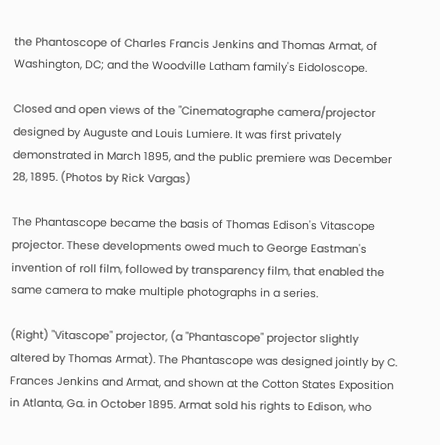the Phantoscope of Charles Francis Jenkins and Thomas Armat, of Washington, DC; and the Woodville Latham family's Eidoloscope.

Closed and open views of the "Cinematographe camera/projector designed by Auguste and Louis Lumiere. It was first privately demonstrated in March 1895, and the public premiere was December 28, 1895. (Photos by Rick Vargas)

The Phantascope became the basis of Thomas Edison's Vitascope projector. These developments owed much to George Eastman's invention of roll film, followed by transparency film, that enabled the same camera to make multiple photographs in a series.

(Right) "Vitascope" projector, (a "Phantascope" projector slightly altered by Thomas Armat). The Phantascope was designed jointly by C. Frances Jenkins and Armat, and shown at the Cotton States Exposition in Atlanta, Ga. in October 1895. Armat sold his rights to Edison, who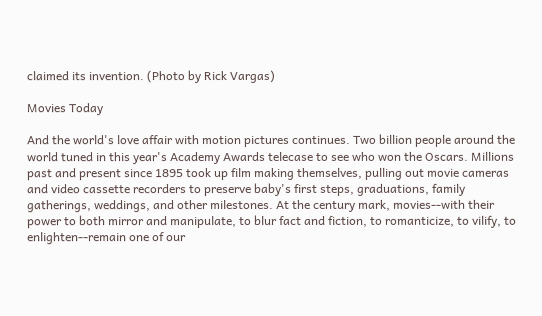claimed its invention. (Photo by Rick Vargas)

Movies Today

And the world's love affair with motion pictures continues. Two billion people around the world tuned in this year's Academy Awards telecase to see who won the Oscars. Millions past and present since 1895 took up film making themselves, pulling out movie cameras and video cassette recorders to preserve baby's first steps, graduations, family gatherings, weddings, and other milestones. At the century mark, movies--with their power to both mirror and manipulate, to blur fact and fiction, to romanticize, to vilify, to enlighten--remain one of our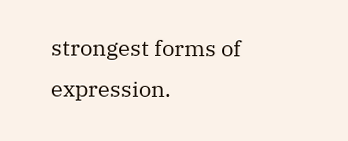strongest forms of expression.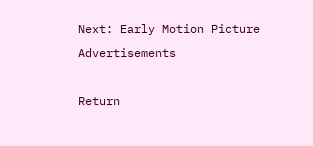Next: Early Motion Picture Advertisements

Return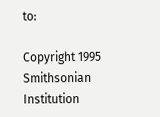to:

Copyright 1995 Smithsonian Institution